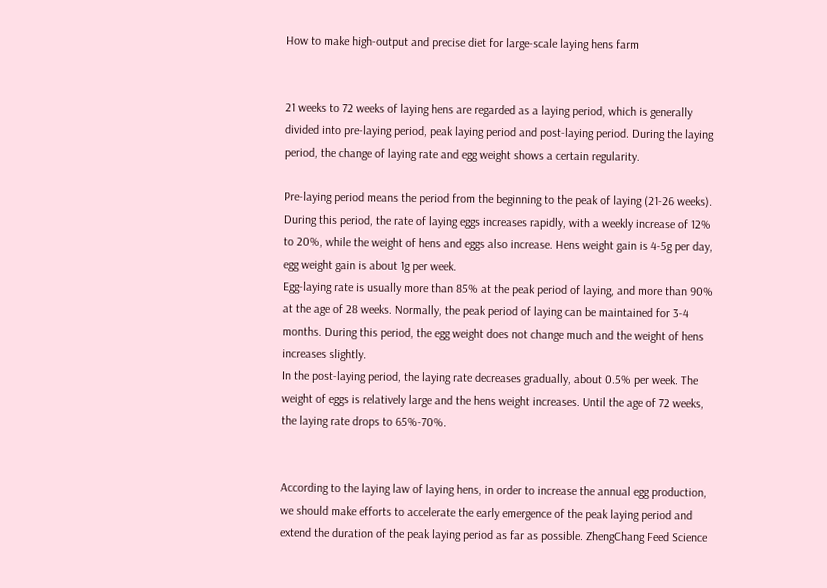How to make high-output and precise diet for large-scale laying hens farm


21 weeks to 72 weeks of laying hens are regarded as a laying period, which is generally divided into pre-laying period, peak laying period and post-laying period. During the laying period, the change of laying rate and egg weight shows a certain regularity.

Pre-laying period means the period from the beginning to the peak of laying (21-26 weeks). During this period, the rate of laying eggs increases rapidly, with a weekly increase of 12% to 20%, while the weight of hens and eggs also increase. Hens weight gain is 4-5g per day, egg weight gain is about 1g per week.
Egg-laying rate is usually more than 85% at the peak period of laying, and more than 90% at the age of 28 weeks. Normally, the peak period of laying can be maintained for 3-4 months. During this period, the egg weight does not change much and the weight of hens increases slightly.
In the post-laying period, the laying rate decreases gradually, about 0.5% per week. The weight of eggs is relatively large and the hens weight increases. Until the age of 72 weeks, the laying rate drops to 65%-70%.


According to the laying law of laying hens, in order to increase the annual egg production, we should make efforts to accelerate the early emergence of the peak laying period and extend the duration of the peak laying period as far as possible. ZhengChang Feed Science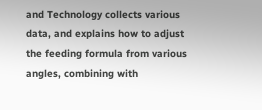and Technology collects various data, and explains how to adjust the feeding formula from various angles, combining with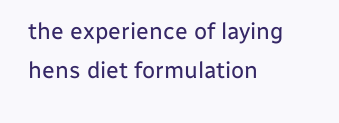the experience of laying hens diet formulation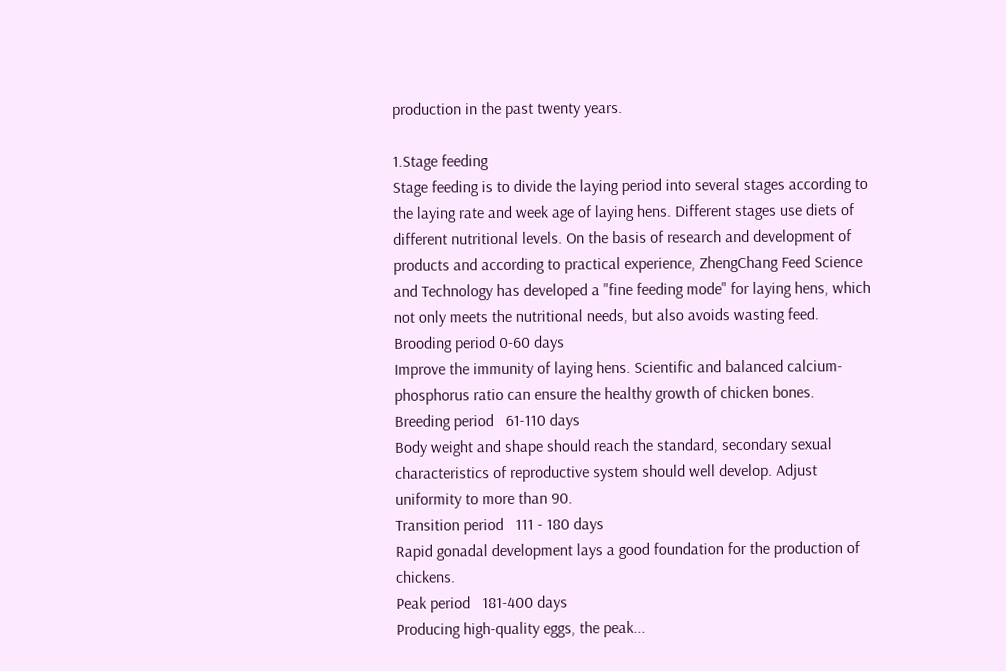production in the past twenty years.

1.Stage feeding
Stage feeding is to divide the laying period into several stages according to the laying rate and week age of laying hens. Different stages use diets of different nutritional levels. On the basis of research and development of products and according to practical experience, ZhengChang Feed Science and Technology has developed a "fine feeding mode" for laying hens, which not only meets the nutritional needs, but also avoids wasting feed.
Brooding period 0-60 days
Improve the immunity of laying hens. Scientific and balanced calcium-phosphorus ratio can ensure the healthy growth of chicken bones.
Breeding period   61-110 days
Body weight and shape should reach the standard, secondary sexual characteristics of reproductive system should well develop. Adjust uniformity to more than 90.
Transition period   111 - 180 days
Rapid gonadal development lays a good foundation for the production of chickens.
Peak period   181-400 days
Producing high-quality eggs, the peak...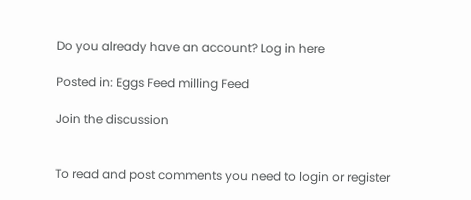Do you already have an account? Log in here

Posted in: Eggs Feed milling Feed

Join the discussion


To read and post comments you need to login or register